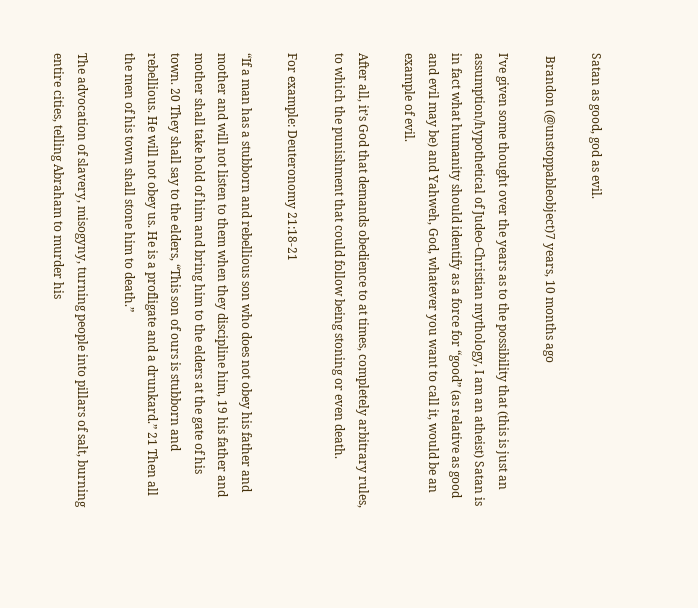Satan as good, god as evil.

 Brandon (@unstoppableobject)7 years, 10 months ago

I’ve given some thought over the years as to the possibility that (this is just an assumption/hypothetical of Judeo-Christian mythology, I am an atheist) Satan is in fact what humanity should identify as a force for “good” (as relative as good and evil may be) and Yahweh, God, whatever you want to call it, would be an example of evil.

After all, it’s God that demands obedience to at times, completely arbitrary rules, to which the punishment that could follow being stoning or even death.

For example: Deuteronomy 21:18-21

“If a man has a stubborn and rebellious son who does not obey his father and mother and will not listen to them when they discipline him, 19 his father and mother shall take hold of him and bring him to the elders at the gate of his town. 20 They shall say to the elders, “This son of ours is stubborn and rebellious. He will not obey us. He is a profligate and a drunkard.” 21 Then all the men of his town shall stone him to death.”

The advocation of slavery, misogyny, turning people into pillars of salt, burning entire cities, telling Abraham to murder his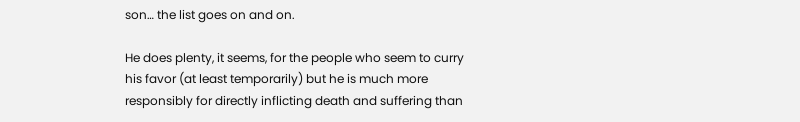son… the list goes on and on.

He does plenty, it seems, for the people who seem to curry his favor (at least temporarily) but he is much more responsibly for directly inflicting death and suffering than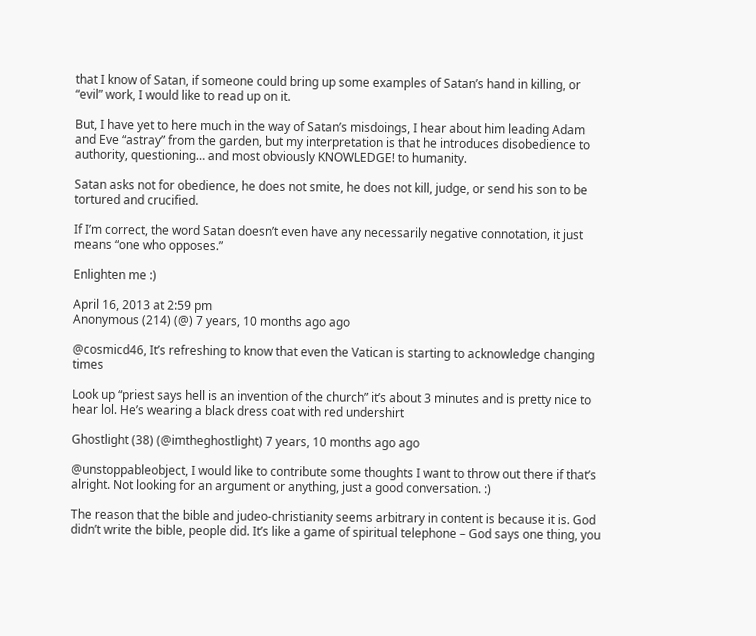that I know of Satan, if someone could bring up some examples of Satan’s hand in killing, or “evil” work, I would like to read up on it.

But, I have yet to here much in the way of Satan’s misdoings, I hear about him leading Adam and Eve “astray” from the garden, but my interpretation is that he introduces disobedience to authority, questioning… and most obviously KNOWLEDGE! to humanity.

Satan asks not for obedience, he does not smite, he does not kill, judge, or send his son to be tortured and crucified.

If I’m correct, the word Satan doesn’t even have any necessarily negative connotation, it just means “one who opposes.”

Enlighten me :)

April 16, 2013 at 2:59 pm
Anonymous (214) (@) 7 years, 10 months ago ago

@cosmicd46, It’s refreshing to know that even the Vatican is starting to acknowledge changing times

Look up “priest says hell is an invention of the church” it’s about 3 minutes and is pretty nice to hear lol. He’s wearing a black dress coat with red undershirt

Ghostlight (38) (@imtheghostlight) 7 years, 10 months ago ago

@unstoppableobject, I would like to contribute some thoughts I want to throw out there if that’s alright. Not looking for an argument or anything, just a good conversation. :)

The reason that the bible and judeo-christianity seems arbitrary in content is because it is. God didn’t write the bible, people did. It’s like a game of spiritual telephone – God says one thing, you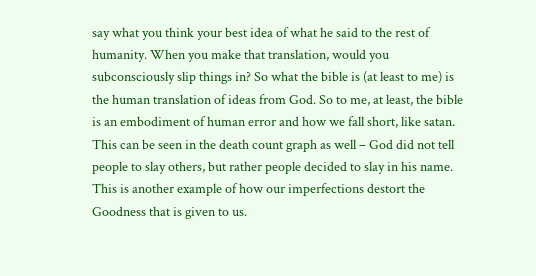say what you think your best idea of what he said to the rest of humanity. When you make that translation, would you subconsciously slip things in? So what the bible is (at least to me) is the human translation of ideas from God. So to me, at least, the bible is an embodiment of human error and how we fall short, like satan. This can be seen in the death count graph as well – God did not tell people to slay others, but rather people decided to slay in his name. This is another example of how our imperfections destort the Goodness that is given to us.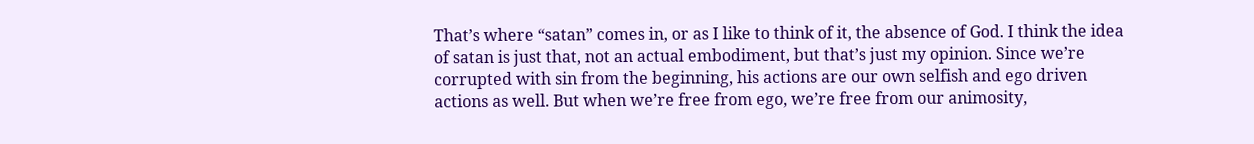That’s where “satan” comes in, or as I like to think of it, the absence of God. I think the idea of satan is just that, not an actual embodiment, but that’s just my opinion. Since we’re corrupted with sin from the beginning, his actions are our own selfish and ego driven actions as well. But when we’re free from ego, we’re free from our animosity,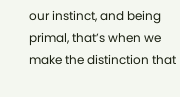our instinct, and being primal, that’s when we make the distinction that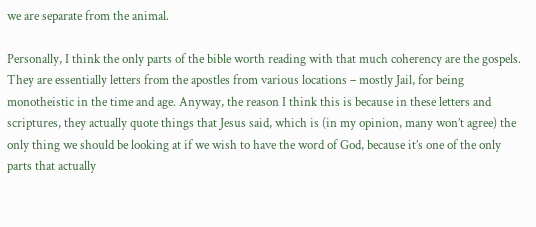we are separate from the animal.

Personally, I think the only parts of the bible worth reading with that much coherency are the gospels. They are essentially letters from the apostles from various locations – mostly Jail, for being monotheistic in the time and age. Anyway, the reason I think this is because in these letters and scriptures, they actually quote things that Jesus said, which is (in my opinion, many won’t agree) the only thing we should be looking at if we wish to have the word of God, because it’s one of the only parts that actually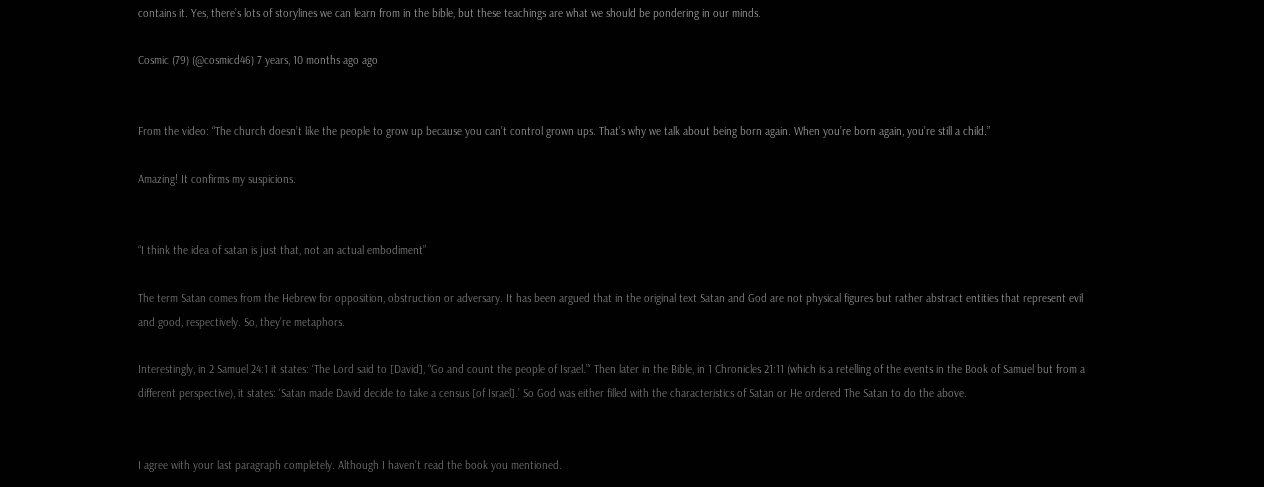contains it. Yes, there’s lots of storylines we can learn from in the bible, but these teachings are what we should be pondering in our minds.

Cosmic (79) (@cosmicd46) 7 years, 10 months ago ago


From the video: “The church doesn’t like the people to grow up because you can’t control grown ups. That’s why we talk about being born again. When you’re born again, you’re still a child.”

Amazing! It confirms my suspicions.


“I think the idea of satan is just that, not an actual embodiment”

The term Satan comes from the Hebrew for opposition, obstruction or adversary. It has been argued that in the original text Satan and God are not physical figures but rather abstract entities that represent evil and good, respectively. So, they’re metaphors.

Interestingly, in 2 Samuel 24:1 it states: ‘The Lord said to [David], “Go and count the people of Israel.”‘ Then later in the Bible, in 1 Chronicles 21:11 (which is a retelling of the events in the Book of Samuel but from a different perspective), it states: ‘Satan made David decide to take a census [of Israel].’ So God was either filled with the characteristics of Satan or He ordered The Satan to do the above.


I agree with your last paragraph completely. Although I haven’t read the book you mentioned.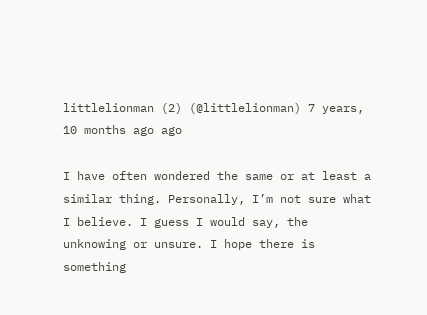littlelionman (2) (@littlelionman) 7 years, 10 months ago ago

I have often wondered the same or at least a similar thing. Personally, I’m not sure what I believe. I guess I would say, the unknowing or unsure. I hope there is something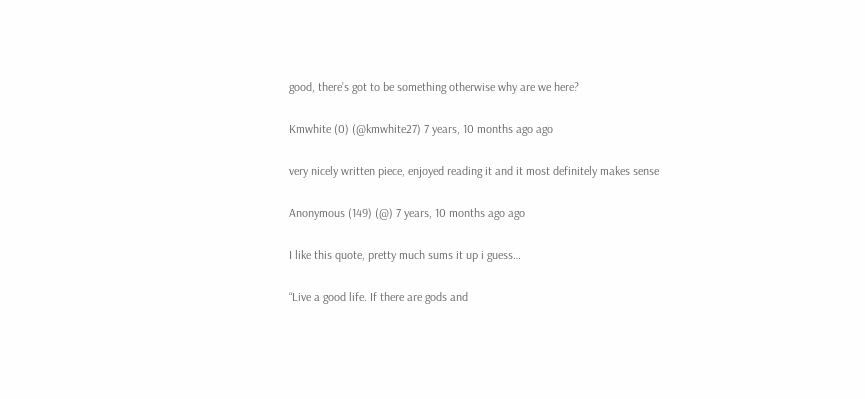good, there’s got to be something otherwise why are we here?

Kmwhite (0) (@kmwhite27) 7 years, 10 months ago ago

very nicely written piece, enjoyed reading it and it most definitely makes sense

Anonymous (149) (@) 7 years, 10 months ago ago

I like this quote, pretty much sums it up i guess…

“Live a good life. If there are gods and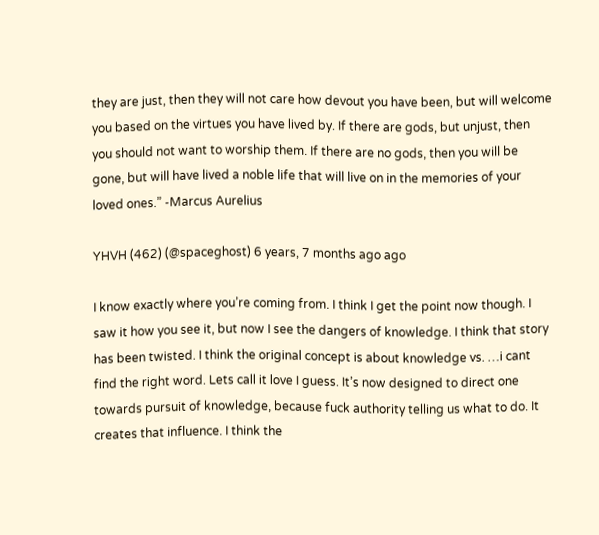they are just, then they will not care how devout you have been, but will welcome you based on the virtues you have lived by. If there are gods, but unjust, then you should not want to worship them. If there are no gods, then you will be gone, but will have lived a noble life that will live on in the memories of your loved ones.” -Marcus Aurelius

YHVH (462) (@spaceghost) 6 years, 7 months ago ago

I know exactly where you’re coming from. I think I get the point now though. I saw it how you see it, but now I see the dangers of knowledge. I think that story has been twisted. I think the original concept is about knowledge vs. …i cant find the right word. Lets call it love I guess. It’s now designed to direct one towards pursuit of knowledge, because fuck authority telling us what to do. It creates that influence. I think the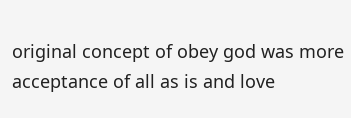original concept of obey god was more acceptance of all as is and love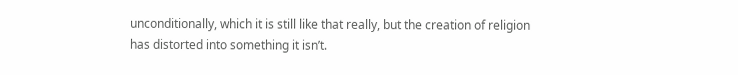unconditionally, which it is still like that really, but the creation of religion has distorted into something it isn’t.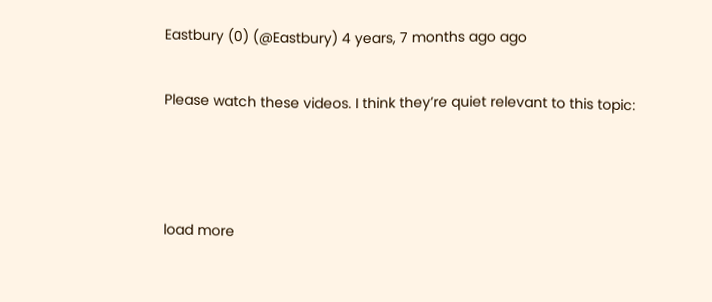Eastbury (0) (@Eastbury) 4 years, 7 months ago ago

Please watch these videos. I think they’re quiet relevant to this topic:



load more